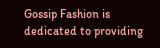Gossip Fashion is dedicated to providing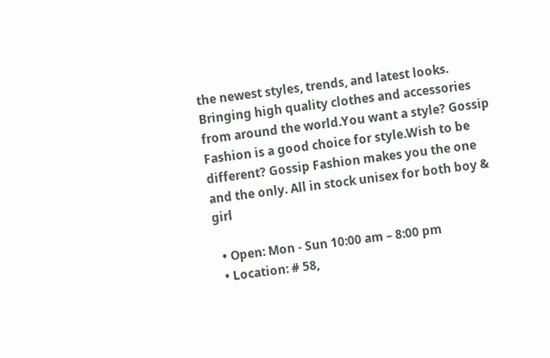the newest styles, trends, and latest looks. Bringing high quality clothes and accessories from around the world.You want a style? Gossip Fashion is a good choice for style.Wish to be different? Gossip Fashion makes you the one and the only. All in stock unisex for both boy & girl

  • Open: Mon - Sun 10:00 am – 8:00 pm
  • Location: # 58,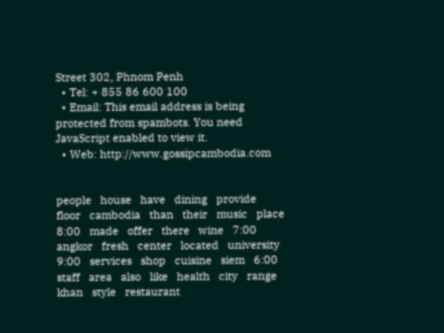Street 302, Phnom Penh
  • Tel: + 855 86 600 100
  • Email: This email address is being protected from spambots. You need JavaScript enabled to view it.
  • Web: http://www.gossipcambodia.com


people   house   have   dining   provide   floor   cambodia   than   their   music   place   8:00   made   offer   there   wine   7:00   angkor   fresh   center   located   university   9:00   services   shop   cuisine   siem   6:00   staff   area   also   like   health   city   range   khan   style   restaurant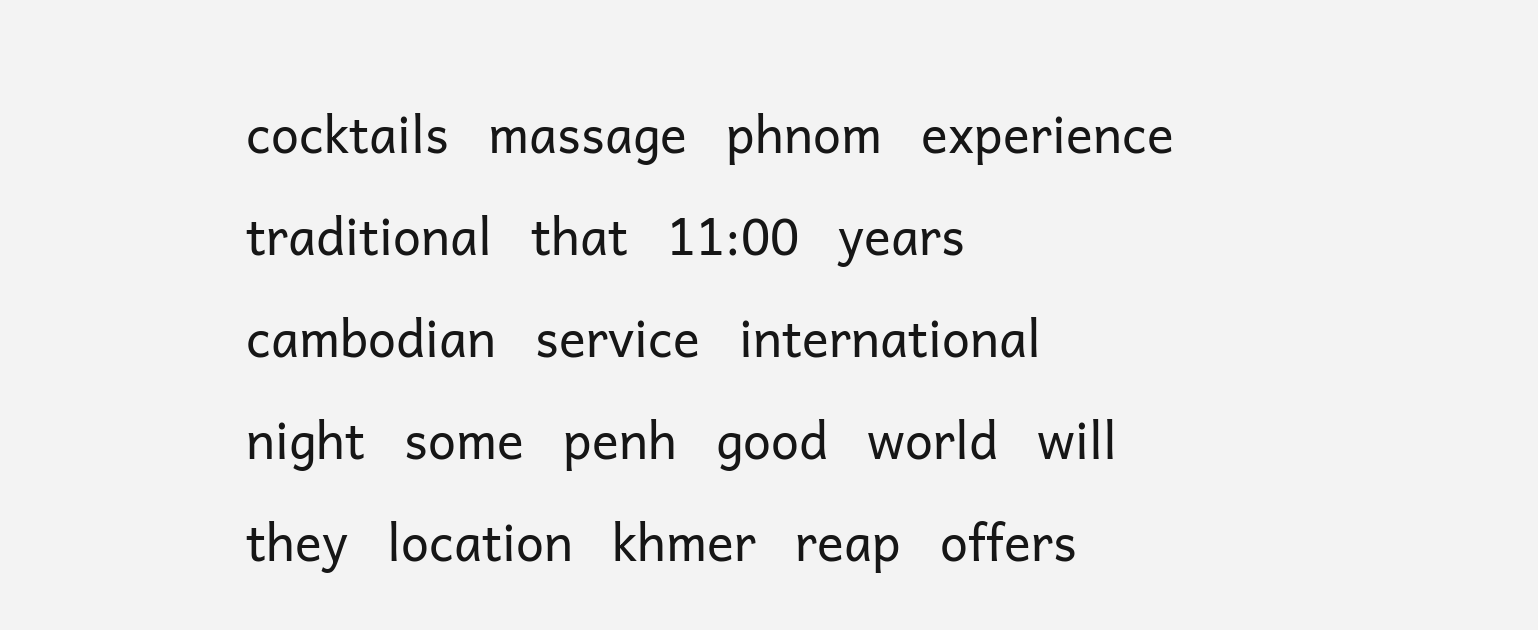cocktails   massage   phnom   experience   traditional   that   11:00   years   cambodian   service   international   night   some   penh   good   world   will   they   location   khmer   reap   offers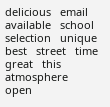delicious   email   available   school   selection   unique   best   street   time   great   this   atmosphere   open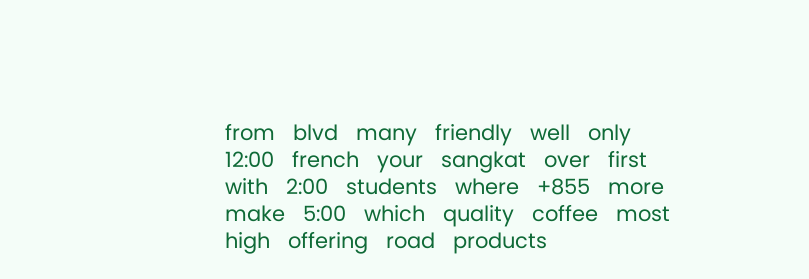from   blvd   many   friendly   well   only   12:00   french   your   sangkat   over   first   with   2:00   students   where   +855   more   make   5:00   which   quality   coffee   most   high   offering   road   products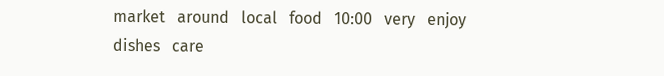market   around   local   food   10:00   very   enjoy   dishes   care